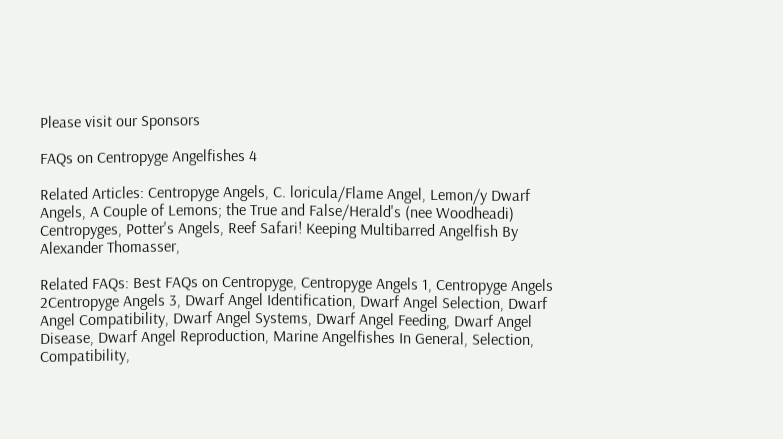Please visit our Sponsors

FAQs on Centropyge Angelfishes 4

Related Articles: Centropyge Angels, C. loricula/Flame Angel, Lemon/y Dwarf Angels, A Couple of Lemons; the True and False/Herald's (nee Woodheadi) Centropyges, Potter's Angels, Reef Safari! Keeping Multibarred Angelfish By Alexander Thomasser,

Related FAQs: Best FAQs on Centropyge, Centropyge Angels 1, Centropyge Angels 2Centropyge Angels 3, Dwarf Angel Identification, Dwarf Angel Selection, Dwarf Angel Compatibility, Dwarf Angel Systems, Dwarf Angel Feeding, Dwarf Angel Disease, Dwarf Angel Reproduction, Marine Angelfishes In General, Selection, Compatibility,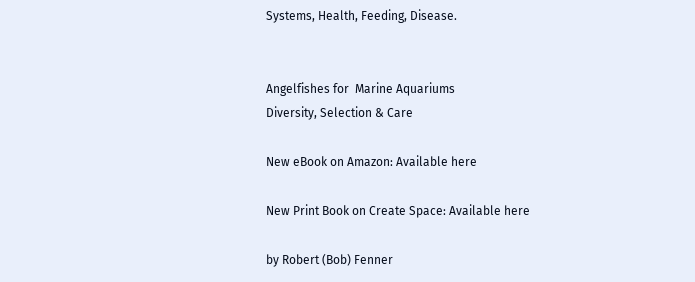Systems, Health, Feeding, Disease.


Angelfishes for  Marine Aquariums
Diversity, Selection & Care

New eBook on Amazon: Available here

New Print Book on Create Space: Available here

by Robert (Bob) Fenner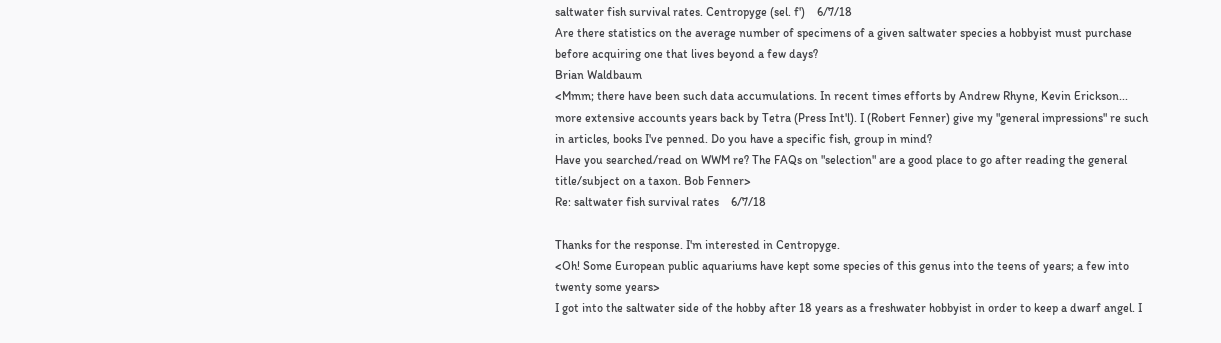saltwater fish survival rates. Centropyge (sel. f')    6/7/18
Are there statistics on the average number of specimens of a given saltwater species a hobbyist must purchase before acquiring one that lives beyond a few days?
Brian Waldbaum
<Mmm; there have been such data accumulations. In recent times efforts by Andrew Rhyne, Kevin Erickson... more extensive accounts years back by Tetra (Press Int'l). I (Robert Fenner) give my "general impressions" re such in articles, books I've penned. Do you have a specific fish, group in mind?
Have you searched/read on WWM re? The FAQs on "selection" are a good place to go after reading the general title/subject on a taxon. Bob Fenner>
Re: saltwater fish survival rates    6/7/18

Thanks for the response. I'm interested in Centropyge.
<Oh! Some European public aquariums have kept some species of this genus into the teens of years; a few into twenty some years>
I got into the saltwater side of the hobby after 18 years as a freshwater hobbyist in order to keep a dwarf angel. I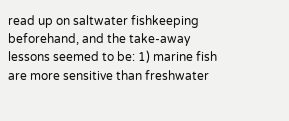read up on saltwater fishkeeping beforehand, and the take-away lessons seemed to be: 1) marine fish are more sensitive than freshwater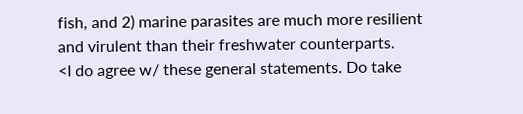fish, and 2) marine parasites are much more resilient and virulent than their freshwater counterparts.
<I do agree w/ these general statements. Do take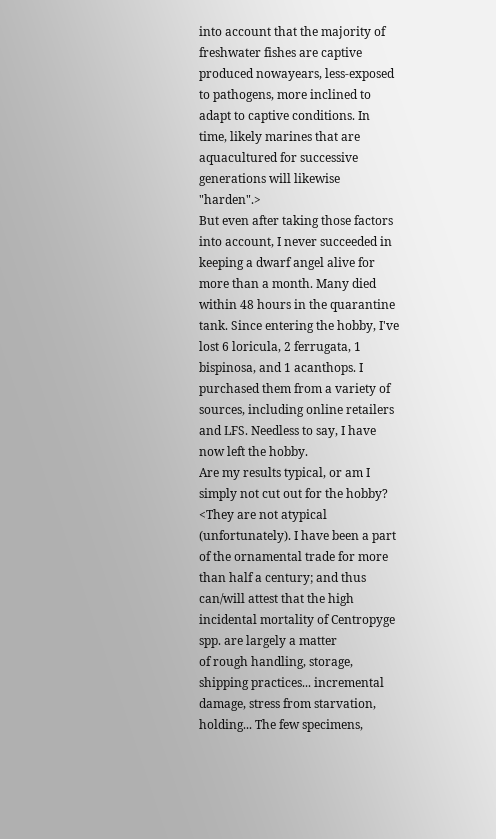into account that the majority of freshwater fishes are captive produced nowayears, less-exposed to pathogens, more inclined to adapt to captive conditions. In time, likely marines that are aquacultured for successive generations will likewise "harden".>
But even after taking those factors into account, I never succeeded in keeping a dwarf angel alive for more than a month. Many died within 48 hours in the quarantine tank. Since entering the hobby, I've lost 6 loricula, 2 ferrugata, 1 bispinosa, and 1 acanthops. I purchased them from a variety of sources, including online retailers and LFS. Needless to say, I have now left the hobby.
Are my results typical, or am I simply not cut out for the hobby?
<They are not atypical (unfortunately). I have been a part of the ornamental trade for more than half a century; and thus can/will attest that the high incidental mortality of Centropyge spp. are largely a matter
of rough handling, storage, shipping practices... incremental damage, stress from starvation, holding... The few specimens,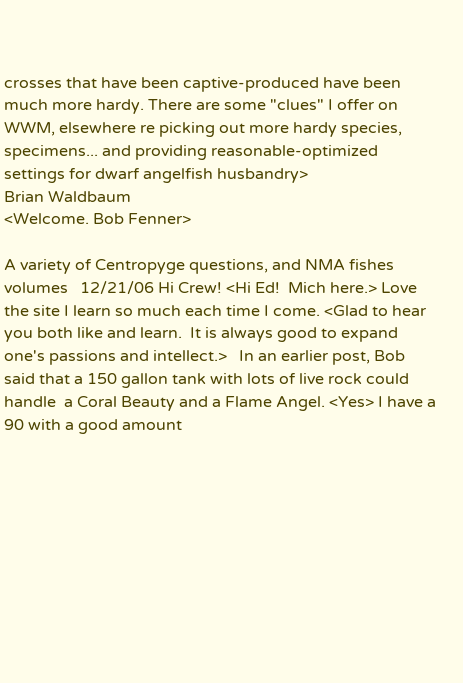crosses that have been captive-produced have been much more hardy. There are some "clues" I offer on WWM, elsewhere re picking out more hardy species, specimens... and providing reasonable-optimized settings for dwarf angelfish husbandry>
Brian Waldbaum
<Welcome. Bob Fenner>

A variety of Centropyge questions, and NMA fishes volumes   12/21/06 Hi Crew! <Hi Ed!  Mich here.> Love the site I learn so much each time I come. <Glad to hear you both like and learn.  It is always good to expand one's passions and intellect.>   In an earlier post, Bob said that a 150 gallon tank with lots of live rock could handle  a Coral Beauty and a Flame Angel. <Yes> I have a 90 with a good amount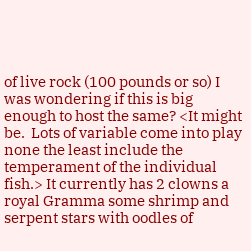of live rock (100 pounds or so) I was wondering if this is big enough to host the same? <It might be.  Lots of variable come into play none the least include the temperament of the individual fish.> It currently has 2 clowns a royal Gramma some shrimp and serpent stars with oodles of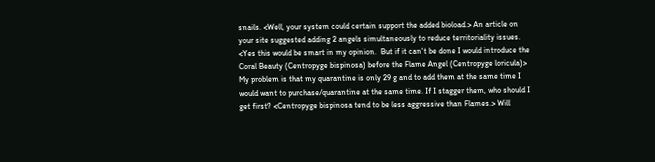snails. <Well, your system could certain support the added bioload.> An article on your site suggested adding 2 angels simultaneously to reduce territoriality issues. <Yes this would be smart in my opinion.  But if it can't be done I would introduce the Coral Beauty (Centropyge bispinosa) before the Flame Angel (Centropyge loricula)> My problem is that my quarantine is only 29 g and to add them at the same time I would want to purchase/quarantine at the same time. If I stagger them, who should I get first? <Centropyge bispinosa tend to be less aggressive than Flames.> Will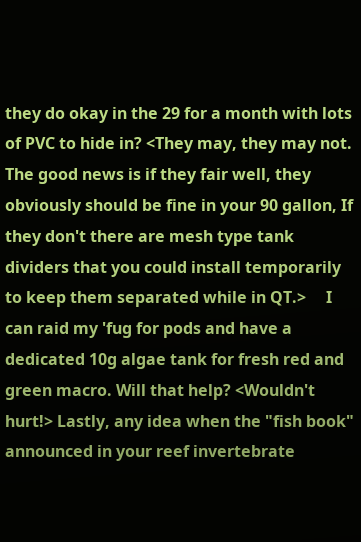they do okay in the 29 for a month with lots of PVC to hide in? <They may, they may not.  The good news is if they fair well, they obviously should be fine in your 90 gallon, If they don't there are mesh type tank dividers that you could install temporarily to keep them separated while in QT.>     I can raid my 'fug for pods and have a dedicated 10g algae tank for fresh red and green macro. Will that help? <Wouldn't hurt!> Lastly, any idea when the "fish book" announced in your reef invertebrate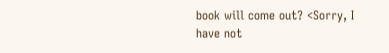book will come out? <Sorry, I have not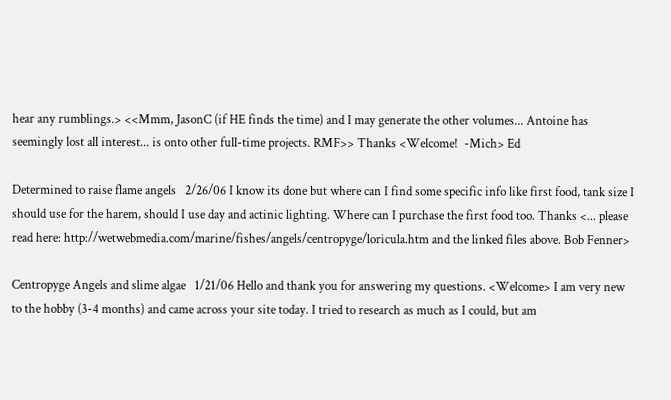hear any rumblings.> <<Mmm, JasonC (if HE finds the time) and I may generate the other volumes... Antoine has seemingly lost all interest... is onto other full-time projects. RMF>> Thanks <Welcome!  -Mich> Ed

Determined to raise flame angels   2/26/06 I know its done but where can I find some specific info like first food, tank size I should use for the harem, should I use day and actinic lighting. Where can I purchase the first food too. Thanks <... please read here: http://wetwebmedia.com/marine/fishes/angels/centropyge/loricula.htm and the linked files above. Bob Fenner>

Centropyge Angels and slime algae   1/21/06 Hello and thank you for answering my questions. <Welcome> I am very new to the hobby (3-4 months) and came across your site today. I tried to research as much as I could, but am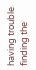having trouble finding the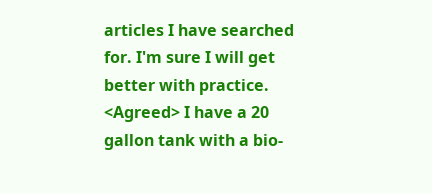articles I have searched for. I'm sure I will get better with practice. <Agreed> I have a 20 gallon tank with a bio-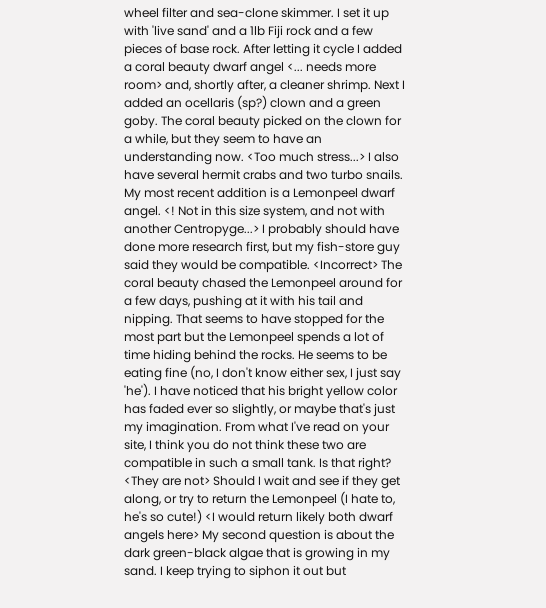wheel filter and sea-clone skimmer. I set it up with 'live sand' and a 1lb Fiji rock and a few pieces of base rock. After letting it cycle I added a coral beauty dwarf angel <... needs more room> and, shortly after, a cleaner shrimp. Next I added an ocellaris (sp?) clown and a green goby. The coral beauty picked on the clown for a while, but they seem to have an understanding now. <Too much stress...> I also have several hermit crabs and two turbo snails. My most recent addition is a Lemonpeel dwarf angel. <! Not in this size system, and not with another Centropyge...> I probably should have done more research first, but my fish-store guy said they would be compatible. <Incorrect> The coral beauty chased the Lemonpeel around for a few days, pushing at it with his tail and nipping. That seems to have stopped for the most part but the Lemonpeel spends a lot of time hiding behind the rocks. He seems to be eating fine (no, I don't know either sex, I just say 'he'). I have noticed that his bright yellow color has faded ever so slightly, or maybe that's just my imagination. From what I've read on your site, I think you do not think these two are compatible in such a small tank. Is that right? <They are not> Should I wait and see if they get along, or try to return the Lemonpeel (I hate to, he's so cute!) <I would return likely both dwarf angels here> My second question is about the dark green-black algae that is growing in my sand. I keep trying to siphon it out but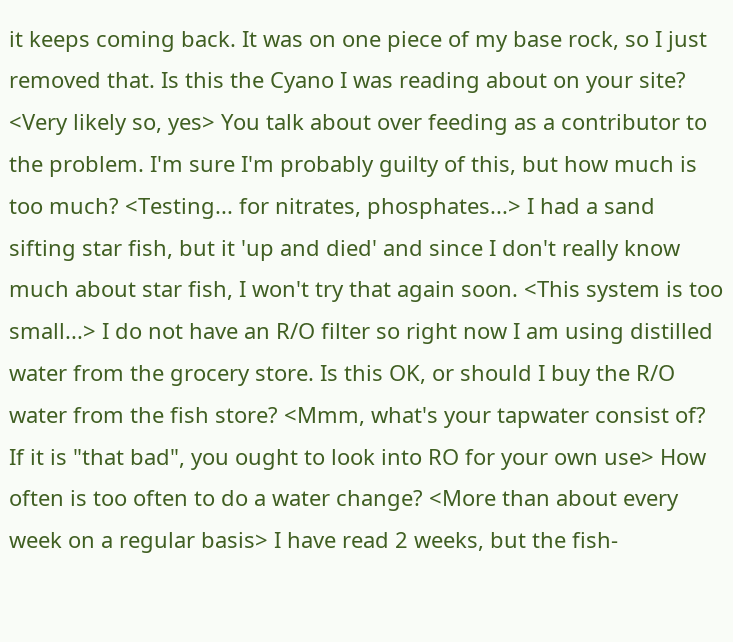it keeps coming back. It was on one piece of my base rock, so I just removed that. Is this the Cyano I was reading about on your site? <Very likely so, yes> You talk about over feeding as a contributor to the problem. I'm sure I'm probably guilty of this, but how much is too much? <Testing... for nitrates, phosphates...> I had a sand sifting star fish, but it 'up and died' and since I don't really know much about star fish, I won't try that again soon. <This system is too small...> I do not have an R/O filter so right now I am using distilled water from the grocery store. Is this OK, or should I buy the R/O water from the fish store? <Mmm, what's your tapwater consist of? If it is "that bad", you ought to look into RO for your own use> How often is too often to do a water change? <More than about every week on a regular basis> I have read 2 weeks, but the fish-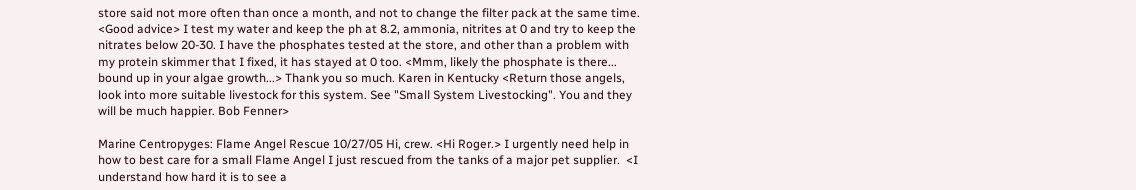store said not more often than once a month, and not to change the filter pack at the same time. <Good advice> I test my water and keep the ph at 8.2, ammonia, nitrites at 0 and try to keep the nitrates below 20-30. I have the phosphates tested at the store, and other than a problem with my protein skimmer that I fixed, it has stayed at 0 too. <Mmm, likely the phosphate is there... bound up in your algae growth...> Thank you so much. Karen in Kentucky <Return those angels, look into more suitable livestock for this system. See "Small System Livestocking". You and they will be much happier. Bob Fenner>

Marine Centropyges: Flame Angel Rescue 10/27/05 Hi, crew. <Hi Roger.> I urgently need help in how to best care for a small Flame Angel I just rescued from the tanks of a major pet supplier.  <I understand how hard it is to see a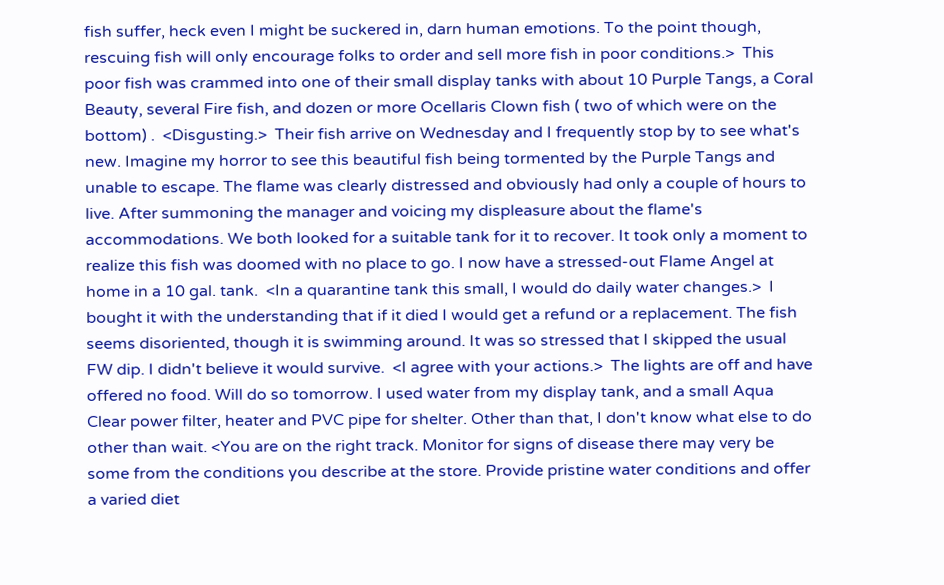fish suffer, heck even I might be suckered in, darn human emotions. To the point though, rescuing fish will only encourage folks to order and sell more fish in poor conditions.>  This poor fish was crammed into one of their small display tanks with about 10 Purple Tangs, a Coral Beauty, several Fire fish, and dozen or more Ocellaris Clown fish ( two of which were on the bottom) .  <Disgusting.>  Their fish arrive on Wednesday and I frequently stop by to see what's new. Imagine my horror to see this beautiful fish being tormented by the Purple Tangs and unable to escape. The flame was clearly distressed and obviously had only a couple of hours to live. After summoning the manager and voicing my displeasure about the flame's accommodations. We both looked for a suitable tank for it to recover. It took only a moment to realize this fish was doomed with no place to go. I now have a stressed-out Flame Angel at home in a 10 gal. tank.  <In a quarantine tank this small, I would do daily water changes.>  I bought it with the understanding that if it died I would get a refund or a replacement. The fish seems disoriented, though it is swimming around. It was so stressed that I skipped the usual FW dip. I didn't believe it would survive.  <I agree with your actions.>  The lights are off and have offered no food. Will do so tomorrow. I used water from my display tank, and a small Aqua Clear power filter, heater and PVC pipe for shelter. Other than that, I don't know what else to do other than wait. <You are on the right track. Monitor for signs of disease there may very be some from the conditions you describe at the store. Provide pristine water conditions and offer a varied diet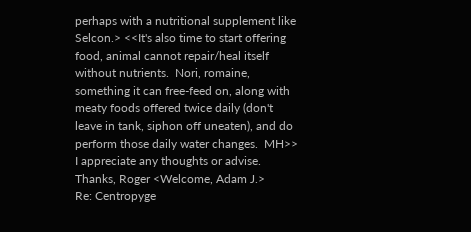perhaps with a nutritional supplement like Selcon.> <<It's also time to start offering food, animal cannot repair/heal itself without nutrients.  Nori, romaine, something it can free-feed on, along with meaty foods offered twice daily (don't leave in tank, siphon off uneaten), and do perform those daily water changes.  MH>> I appreciate any thoughts or advise. Thanks, Roger <Welcome, Adam J.>
Re: Centropyge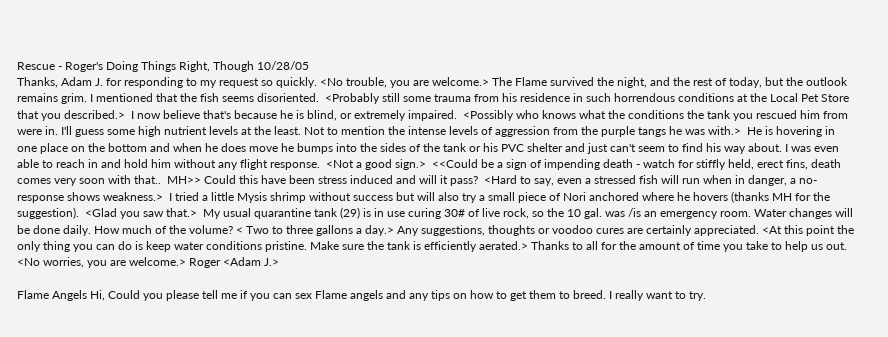Rescue - Roger's Doing Things Right, Though 10/28/05
Thanks, Adam J. for responding to my request so quickly. <No trouble, you are welcome.> The Flame survived the night, and the rest of today, but the outlook remains grim. I mentioned that the fish seems disoriented.  <Probably still some trauma from his residence in such horrendous conditions at the Local Pet Store that you described.>  I now believe that's because he is blind, or extremely impaired.  <Possibly who knows what the conditions the tank you rescued him from were in. I'll guess some high nutrient levels at the least. Not to mention the intense levels of aggression from the purple tangs he was with.>  He is hovering in one place on the bottom and when he does move he bumps into the sides of the tank or his PVC shelter and just can't seem to find his way about. I was even able to reach in and hold him without any flight response.  <Not a good sign.>  <<Could be a sign of impending death - watch for stiffly held, erect fins, death comes very soon with that..  MH>> Could this have been stress induced and will it pass?  <Hard to say, even a stressed fish will run when in danger, a no- response shows weakness.>  I tried a little Mysis shrimp without success but will also try a small piece of Nori anchored where he hovers (thanks MH for the suggestion).  <Glad you saw that.>  My usual quarantine tank (29) is in use curing 30# of live rock, so the 10 gal. was /is an emergency room. Water changes will be done daily. How much of the volume? < Two to three gallons a day.> Any suggestions, thoughts or voodoo cures are certainly appreciated. <At this point the only thing you can do is keep water conditions pristine. Make sure the tank is efficiently aerated.> Thanks to all for the amount of time you take to help us out. <No worries, you are welcome.> Roger <Adam J.>

Flame Angels Hi, Could you please tell me if you can sex Flame angels and any tips on how to get them to breed. I really want to try.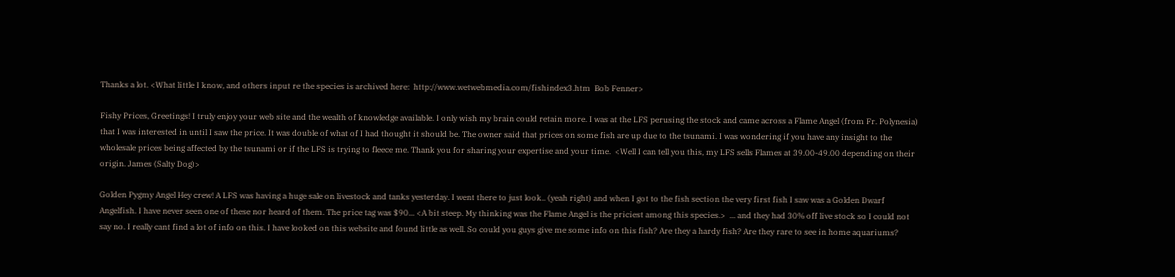Thanks a lot. <What little I know, and others input re the species is archived here:  http://www.wetwebmedia.com/fishindex3.htm  Bob Fenner>

Fishy Prices, Greetings! I truly enjoy your web site and the wealth of knowledge available. I only wish my brain could retain more. I was at the LFS perusing the stock and came across a Flame Angel (from Fr. Polynesia) that I was interested in until I saw the price. It was double of what of I had thought it should be. The owner said that prices on some fish are up due to the tsunami. I was wondering if you have any insight to the wholesale prices being affected by the tsunami or if the LFS is trying to fleece me. Thank you for sharing your expertise and your time.  <Well I can tell you this, my LFS sells Flames at 39.00-49.00 depending on their origin. James (Salty Dog)>

Golden Pygmy Angel Hey crew! A LFS was having a huge sale on livestock and tanks yesterday. I went there to just look.. (yeah right) and when I got to the fish section the very first fish I saw was a Golden Dwarf Angelfish. I have never seen one of these nor heard of them. The price tag was $90... <A bit steep. My thinking was the Flame Angel is the priciest among this species.>  ... and they had 30% off live stock so I could not say no. I really cant find a lot of info on this. I have looked on this website and found little as well. So could you guys give me some info on this fish? Are they a hardy fish? Are they rare to see in home aquariums?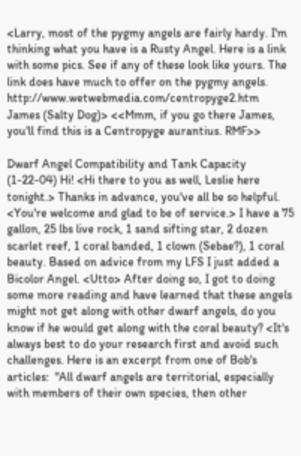<Larry, most of the pygmy angels are fairly hardy. I'm thinking what you have is a Rusty Angel. Here is a link with some pics. See if any of these look like yours. The link does have much to offer on the pygmy angels. http://www.wetwebmedia.com/centropyge2.htm  James (Salty Dog)> <<Mmm, if you go there James, you'll find this is a Centropyge aurantius. RMF>>

Dwarf Angel Compatibility and Tank Capacity (1-22-04) Hi! <Hi there to you as well, Leslie here tonight.> Thanks in advance, you've all be so helpful. <You're welcome and glad to be of service.> I have a 75 gallon, 25 lbs live rock, 1 sand sifting star, 2 dozen scarlet reef, 1 coral banded, 1 clown (Sebae?), 1 coral beauty. Based on advice from my LFS I just added a Bicolor Angel. <Utto> After doing so, I got to doing some more reading and have learned that these angels might not get along with other dwarf angels, do you know if he would get along with the coral beauty? <It's always best to do your research first and avoid such challenges. Here is an excerpt from one of Bob's articles:  "All dwarf angels are territorial, especially with members of their own species, then other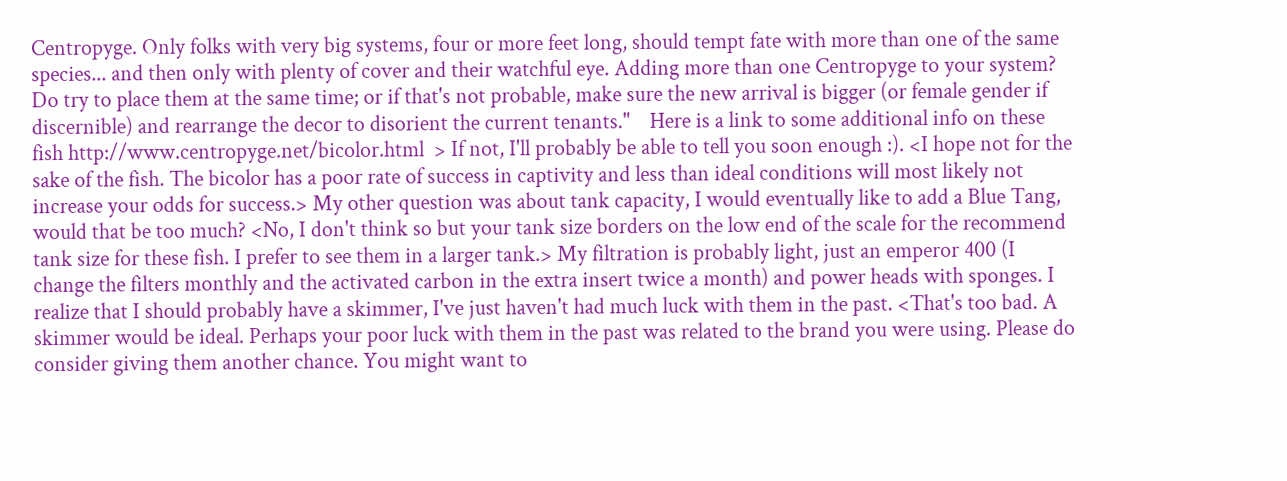Centropyge. Only folks with very big systems, four or more feet long, should tempt fate with more than one of the same species... and then only with plenty of cover and their watchful eye. Adding more than one Centropyge to your system? Do try to place them at the same time; or if that's not probable, make sure the new arrival is bigger (or female gender if discernible) and rearrange the decor to disorient the current tenants."    Here is a link to some additional info on these fish http://www.centropyge.net/bicolor.html  > If not, I'll probably be able to tell you soon enough :). <I hope not for the sake of the fish. The bicolor has a poor rate of success in captivity and less than ideal conditions will most likely not increase your odds for success.> My other question was about tank capacity, I would eventually like to add a Blue Tang, would that be too much? <No, I don't think so but your tank size borders on the low end of the scale for the recommend tank size for these fish. I prefer to see them in a larger tank.> My filtration is probably light, just an emperor 400 (I change the filters monthly and the activated carbon in the extra insert twice a month) and power heads with sponges. I realize that I should probably have a skimmer, I've just haven't had much luck with them in the past. <That's too bad. A skimmer would be ideal. Perhaps your poor luck with them in the past was related to the brand you were using. Please do consider giving them another chance. You might want to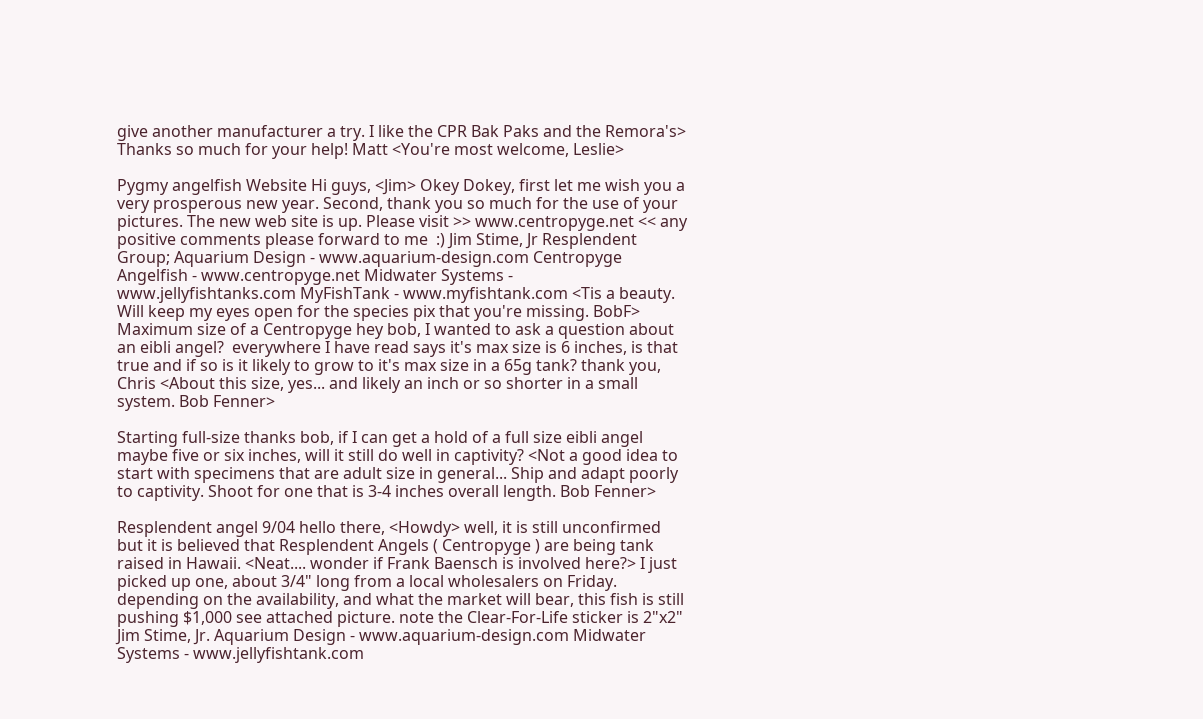give another manufacturer a try. I like the CPR Bak Paks and the Remora's> Thanks so much for your help! Matt <You're most welcome, Leslie>

Pygmy angelfish Website Hi guys, <Jim> Okey Dokey, first let me wish you a very prosperous new year. Second, thank you so much for the use of your pictures. The new web site is up. Please visit >> www.centropyge.net << any positive comments please forward to me  :) Jim Stime, Jr Resplendent Group; Aquarium Design - www.aquarium-design.com Centropyge Angelfish - www.centropyge.net Midwater Systems - www.jellyfishtanks.com MyFishTank - www.myfishtank.com <Tis a beauty. Will keep my eyes open for the species pix that you're missing. BobF> Maximum size of a Centropyge hey bob, I wanted to ask a question about an eibli angel?  everywhere I have read says it's max size is 6 inches, is that true and if so is it likely to grow to it's max size in a 65g tank? thank you, Chris <About this size, yes... and likely an inch or so shorter in a small system. Bob Fenner>

Starting full-size thanks bob, if I can get a hold of a full size eibli angel maybe five or six inches, will it still do well in captivity? <Not a good idea to start with specimens that are adult size in general... Ship and adapt poorly to captivity. Shoot for one that is 3-4 inches overall length. Bob Fenner>

Resplendent angel 9/04 hello there, <Howdy> well, it is still unconfirmed but it is believed that Resplendent Angels ( Centropyge ) are being tank raised in Hawaii. <Neat.... wonder if Frank Baensch is involved here?> I just picked up one, about 3/4" long from a local wholesalers on Friday. depending on the availability, and what the market will bear, this fish is still pushing $1,000 see attached picture. note the Clear-For-Life sticker is 2"x2" Jim Stime, Jr. Aquarium Design - www.aquarium-design.com Midwater Systems - www.jellyfishtank.com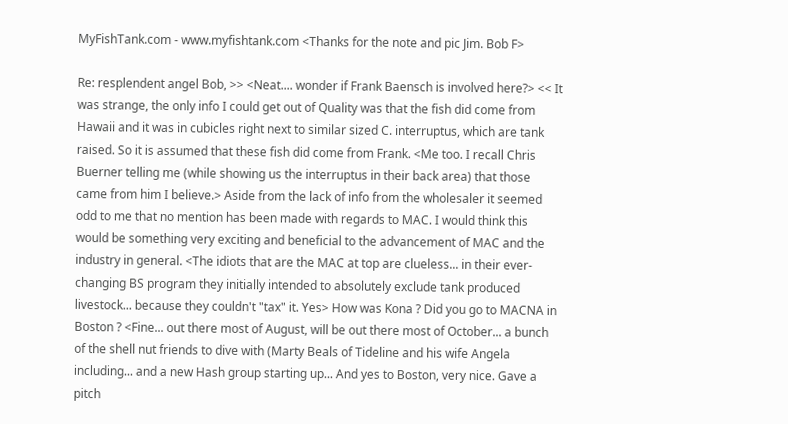MyFishTank.com - www.myfishtank.com <Thanks for the note and pic Jim. Bob F>

Re: resplendent angel Bob, >> <Neat.... wonder if Frank Baensch is involved here?> << It was strange, the only info I could get out of Quality was that the fish did come from Hawaii and it was in cubicles right next to similar sized C. interruptus, which are tank raised. So it is assumed that these fish did come from Frank. <Me too. I recall Chris Buerner telling me (while showing us the interruptus in their back area) that those came from him I believe.> Aside from the lack of info from the wholesaler it seemed odd to me that no mention has been made with regards to MAC. I would think this would be something very exciting and beneficial to the advancement of MAC and the industry in general. <The idiots that are the MAC at top are clueless... in their ever-changing BS program they initially intended to absolutely exclude tank produced livestock... because they couldn't "tax" it. Yes> How was Kona ? Did you go to MACNA in Boston ? <Fine... out there most of August, will be out there most of October... a bunch of the shell nut friends to dive with (Marty Beals of Tideline and his wife Angela including... and a new Hash group starting up... And yes to Boston, very nice. Gave a pitch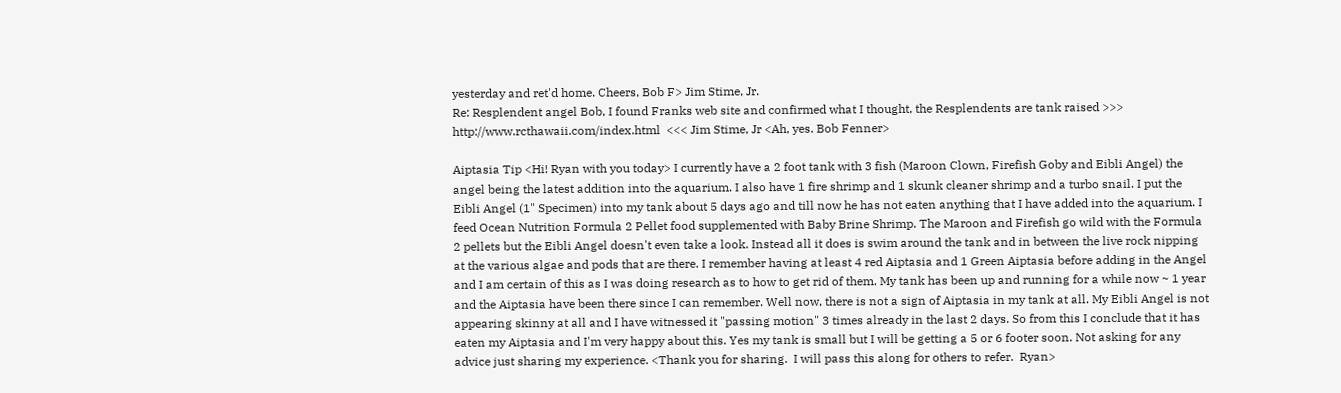yesterday and ret'd home. Cheers, Bob F> Jim Stime, Jr.
Re: Resplendent angel Bob, I found Franks web site and confirmed what I thought, the Resplendents are tank raised >>> http://www.rcthawaii.com/index.html  <<< Jim Stime, Jr <Ah, yes. Bob Fenner>

Aiptasia Tip <Hi! Ryan with you today> I currently have a 2 foot tank with 3 fish (Maroon Clown, Firefish Goby and Eibli Angel) the angel being the latest addition into the aquarium. I also have 1 fire shrimp and 1 skunk cleaner shrimp and a turbo snail. I put the Eibli Angel (1" Specimen) into my tank about 5 days ago and till now he has not eaten anything that I have added into the aquarium. I feed Ocean Nutrition Formula 2 Pellet food supplemented with Baby Brine Shrimp. The Maroon and Firefish go wild with the Formula 2 pellets but the Eibli Angel doesn't even take a look. Instead all it does is swim around the tank and in between the live rock nipping at the various algae and pods that are there. I remember having at least 4 red Aiptasia and 1 Green Aiptasia before adding in the Angel and I am certain of this as I was doing research as to how to get rid of them. My tank has been up and running for a while now ~ 1 year and the Aiptasia have been there since I can remember. Well now, there is not a sign of Aiptasia in my tank at all. My Eibli Angel is not appearing skinny at all and I have witnessed it "passing motion" 3 times already in the last 2 days. So from this I conclude that it has eaten my Aiptasia and I'm very happy about this. Yes my tank is small but I will be getting a 5 or 6 footer soon. Not asking for any advice just sharing my experience. <Thank you for sharing.  I will pass this along for others to refer.  Ryan>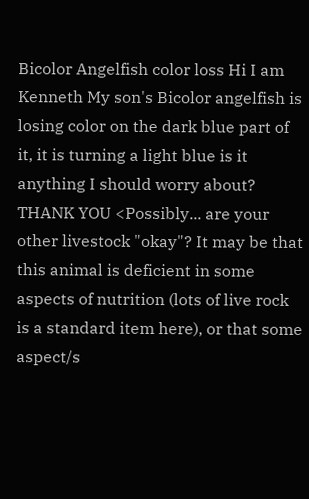Bicolor Angelfish color loss Hi I am Kenneth My son's Bicolor angelfish is losing color on the dark blue part of it, it is turning a light blue is it anything I should worry about? THANK YOU <Possibly... are your other livestock "okay"? It may be that this animal is deficient in some aspects of nutrition (lots of live rock is a standard item here), or that some aspect/s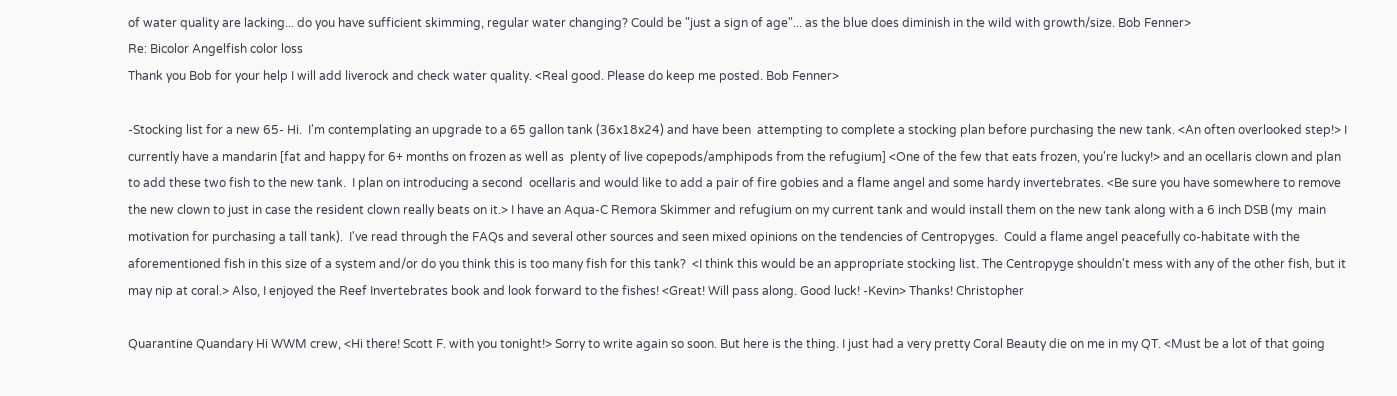of water quality are lacking... do you have sufficient skimming, regular water changing? Could be "just a sign of age"... as the blue does diminish in the wild with growth/size. Bob Fenner>
Re: Bicolor Angelfish color loss
Thank you Bob for your help I will add liverock and check water quality. <Real good. Please do keep me posted. Bob Fenner>

-Stocking list for a new 65- Hi.  I'm contemplating an upgrade to a 65 gallon tank (36x18x24) and have been  attempting to complete a stocking plan before purchasing the new tank. <An often overlooked step!> I  currently have a mandarin [fat and happy for 6+ months on frozen as well as  plenty of live copepods/amphipods from the refugium] <One of the few that eats frozen, you're lucky!> and an ocellaris clown and plan to add these two fish to the new tank.  I plan on introducing a second  ocellaris and would like to add a pair of fire gobies and a flame angel and some hardy invertebrates. <Be sure you have somewhere to remove the new clown to just in case the resident clown really beats on it.> I have an Aqua-C Remora Skimmer and refugium on my current tank and would install them on the new tank along with a 6 inch DSB (my  main motivation for purchasing a tall tank).  I've read through the FAQs and several other sources and seen mixed opinions on the tendencies of Centropyges.  Could a flame angel peacefully co-habitate with the aforementioned fish in this size of a system and/or do you think this is too many fish for this tank?  <I think this would be an appropriate stocking list. The Centropyge shouldn't mess with any of the other fish, but it may nip at coral.> Also, I enjoyed the Reef Invertebrates book and look forward to the fishes! <Great! Will pass along. Good luck! -Kevin> Thanks! Christopher

Quarantine Quandary Hi WWM crew, <Hi there! Scott F. with you tonight!> Sorry to write again so soon. But here is the thing. I just had a very pretty Coral Beauty die on me in my QT. <Must be a lot of that going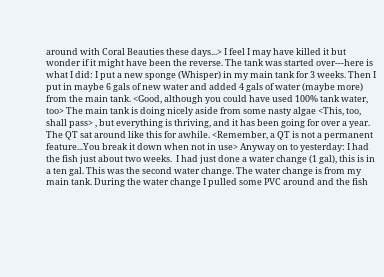around with Coral Beauties these days...> I feel I may have killed it but wonder if it might have been the reverse. The tank was started over---here is what I did: I put a new sponge (Whisper) in my main tank for 3 weeks. Then I put in maybe 6 gals of new water and added 4 gals of water (maybe more) from the main tank. <Good, although you could have used 100% tank water, too> The main tank is doing nicely aside from some nasty algae <This, too, shall pass> , but everything is thriving, and it has been going for over a year. The QT sat around like this for awhile. <Remember, a QT is not a permanent feature...You break it down when not in use> Anyway on to yesterday: I had the fish just about two weeks.  I had just done a water change (1 gal), this is in a ten gal. This was the second water change. The water change is from my main tank. During the water change I pulled some PVC around and the fish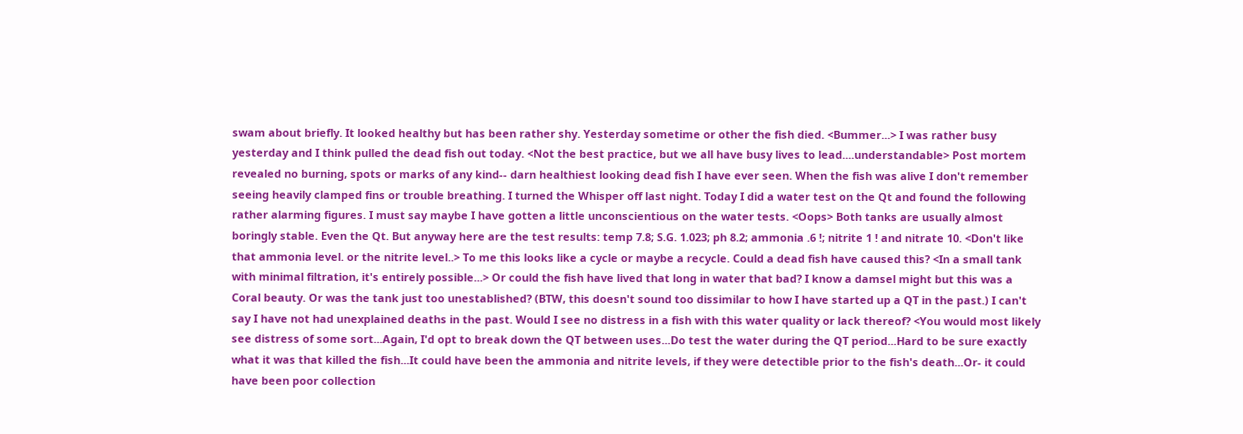swam about briefly. It looked healthy but has been rather shy. Yesterday sometime or other the fish died. <Bummer...> I was rather busy yesterday and I think pulled the dead fish out today. <Not the best practice, but we all have busy lives to lead....understandable> Post mortem revealed no burning, spots or marks of any kind-- darn healthiest looking dead fish I have ever seen. When the fish was alive I don't remember seeing heavily clamped fins or trouble breathing. I turned the Whisper off last night. Today I did a water test on the Qt and found the following rather alarming figures. I must say maybe I have gotten a little unconscientious on the water tests. <Oops> Both tanks are usually almost boringly stable. Even the Qt. But anyway here are the test results: temp 7.8; S.G. 1.023; ph 8.2; ammonia .6 !; nitrite 1 ! and nitrate 10. <Don't like that ammonia level. or the nitrite level..> To me this looks like a cycle or maybe a recycle. Could a dead fish have caused this? <In a small tank with minimal filtration, it's entirely possible...> Or could the fish have lived that long in water that bad? I know a damsel might but this was a Coral beauty. Or was the tank just too unestablished? (BTW, this doesn't sound too dissimilar to how I have started up a QT in the past.) I can't say I have not had unexplained deaths in the past. Would I see no distress in a fish with this water quality or lack thereof? <You would most likely see distress of some sort...Again, I'd opt to break down the QT between uses...Do test the water during the QT period...Hard to be sure exactly what it was that killed the fish...It could have been the ammonia and nitrite levels, if they were detectible prior to the fish's death...Or- it could have been poor collection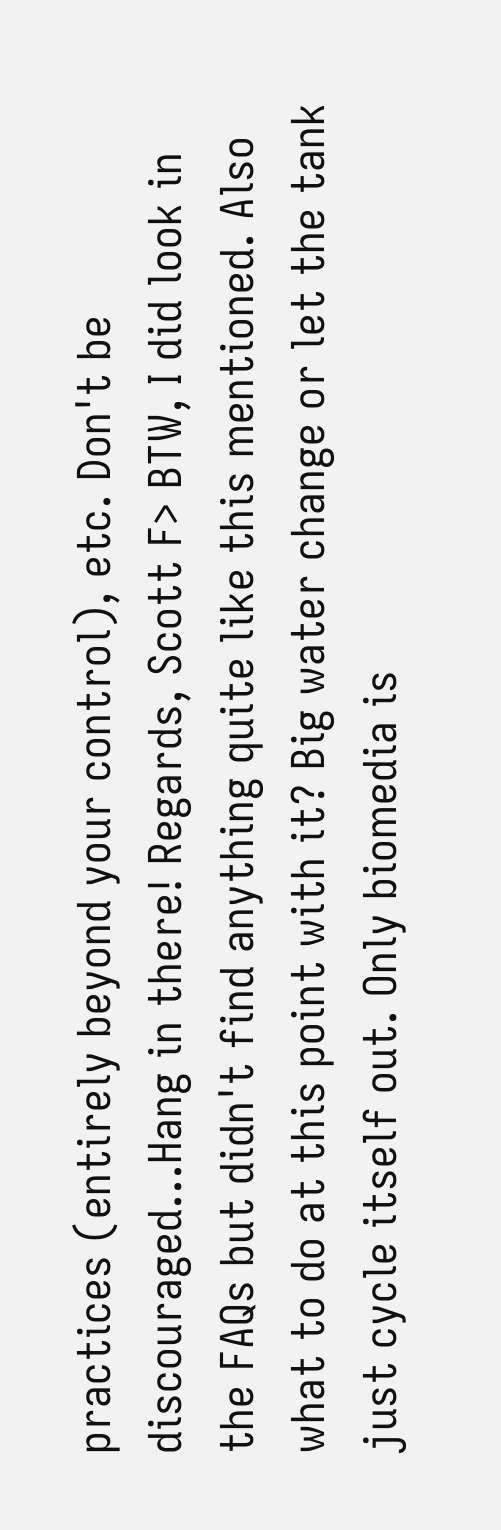practices (entirely beyond your control), etc. Don't be discouraged...Hang in there! Regards, Scott F> BTW, I did look in the FAQs but didn't find anything quite like this mentioned. Also what to do at this point with it? Big water change or let the tank just cycle itself out. Only biomedia is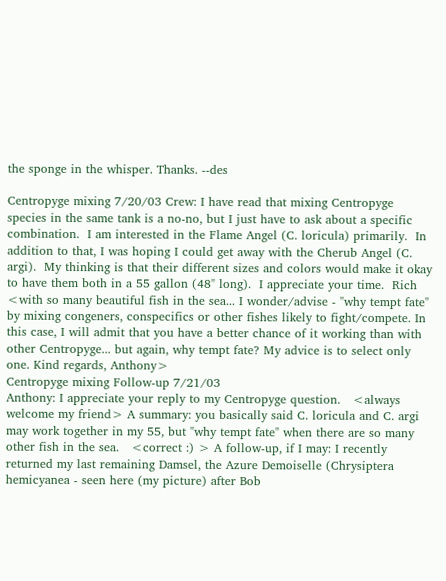the sponge in the whisper. Thanks. --des

Centropyge mixing 7/20/03 Crew: I have read that mixing Centropyge species in the same tank is a no-no, but I just have to ask about a specific combination.  I am interested in the Flame Angel (C. loricula) primarily.  In addition to that, I was hoping I could get away with the Cherub Angel (C. argi).  My thinking is that their different sizes and colors would make it okay to have them both in a 55 gallon (48" long).  I appreciate your time.  Rich <with so many beautiful fish in the sea... I wonder/advise - "why tempt fate" by mixing congeners, conspecifics or other fishes likely to fight/compete. In this case, I will admit that you have a better chance of it working than with other Centropyge... but again, why tempt fate? My advice is to select only one. Kind regards, Anthony>
Centropyge mixing Follow-up 7/21/03
Anthony: I appreciate your reply to my Centropyge question.   <always welcome my friend> A summary: you basically said C. loricula and C. argi may work together in my 55, but "why tempt fate" when there are so many other fish in the sea.   <correct :) > A follow-up, if I may: I recently returned my last remaining Damsel, the Azure Demoiselle (Chrysiptera hemicyanea - seen here (my picture) after Bob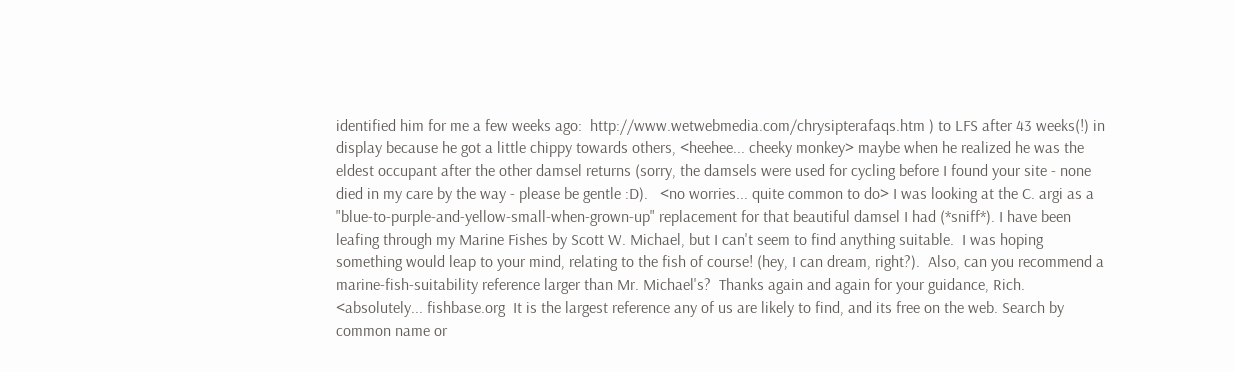identified him for me a few weeks ago:  http://www.wetwebmedia.com/chrysipterafaqs.htm ) to LFS after 43 weeks(!) in display because he got a little chippy towards others, <heehee... cheeky monkey> maybe when he realized he was the eldest occupant after the other damsel returns (sorry, the damsels were used for cycling before I found your site - none died in my care by the way - please be gentle :D).   <no worries... quite common to do> I was looking at the C. argi as a "blue-to-purple-and-yellow-small-when-grown-up" replacement for that beautiful damsel I had (*sniff*). I have been leafing through my Marine Fishes by Scott W. Michael, but I can't seem to find anything suitable.  I was hoping something would leap to your mind, relating to the fish of course! (hey, I can dream, right?).  Also, can you recommend a marine-fish-suitability reference larger than Mr. Michael's?  Thanks again and again for your guidance, Rich. <absolutely... fishbase.org  It is the largest reference any of us are likely to find, and its free on the web. Search by common name or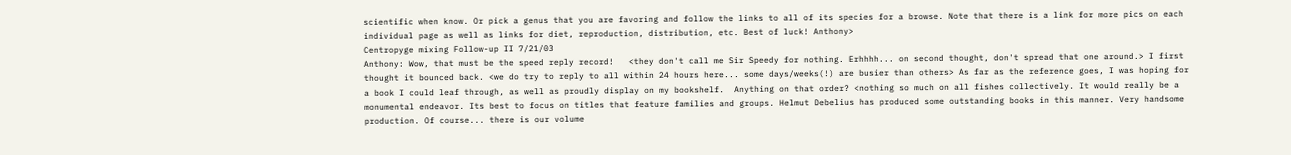scientific when know. Or pick a genus that you are favoring and follow the links to all of its species for a browse. Note that there is a link for more pics on each individual page as well as links for diet, reproduction, distribution, etc. Best of luck! Anthony>
Centropyge mixing Follow-up II 7/21/03
Anthony: Wow, that must be the speed reply record!   <they don't call me Sir Speedy for nothing. Erhhhh... on second thought, don't spread that one around.> I first thought it bounced back. <we do try to reply to all within 24 hours here... some days/weeks(!) are busier than others> As far as the reference goes, I was hoping for a book I could leaf through, as well as proudly display on my bookshelf.  Anything on that order? <nothing so much on all fishes collectively. It would really be a monumental endeavor. Its best to focus on titles that feature families and groups. Helmut Debelius has produced some outstanding books in this manner. Very handsome production. Of course... there is our volume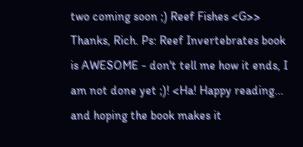two coming soon ;) Reef Fishes <G>> Thanks, Rich. Ps: Reef Invertebrates book is AWESOME - don't tell me how it ends, I am not done yet ;)! <Ha! Happy reading... and hoping the book makes it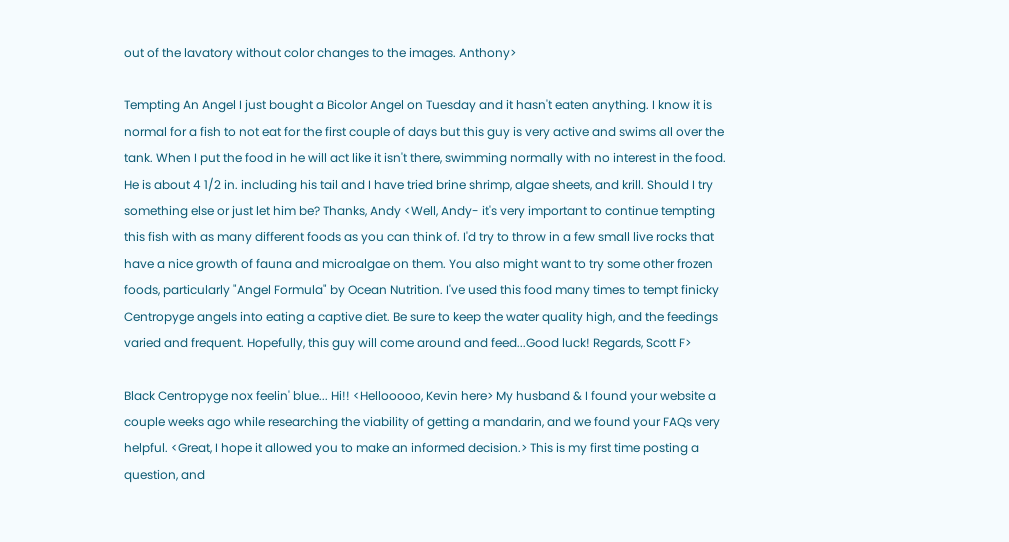out of the lavatory without color changes to the images. Anthony>

Tempting An Angel I just bought a Bicolor Angel on Tuesday and it hasn't eaten anything. I know it is normal for a fish to not eat for the first couple of days but this guy is very active and swims all over the tank. When I put the food in he will act like it isn't there, swimming normally with no interest in the food. He is about 4 1/2 in. including his tail and I have tried brine shrimp, algae sheets, and krill. Should I try something else or just let him be? Thanks, Andy <Well, Andy- it's very important to continue tempting this fish with as many different foods as you can think of. I'd try to throw in a few small live rocks that have a nice growth of fauna and microalgae on them. You also might want to try some other frozen foods, particularly "Angel Formula" by Ocean Nutrition. I've used this food many times to tempt finicky Centropyge angels into eating a captive diet. Be sure to keep the water quality high, and the feedings varied and frequent. Hopefully, this guy will come around and feed...Good luck! Regards, Scott F>

Black Centropyge nox feelin' blue... Hi!! <Hellooooo, Kevin here> My husband & I found your website a couple weeks ago while researching the viability of getting a mandarin, and we found your FAQs very helpful. <Great, I hope it allowed you to make an informed decision.> This is my first time posting a question, and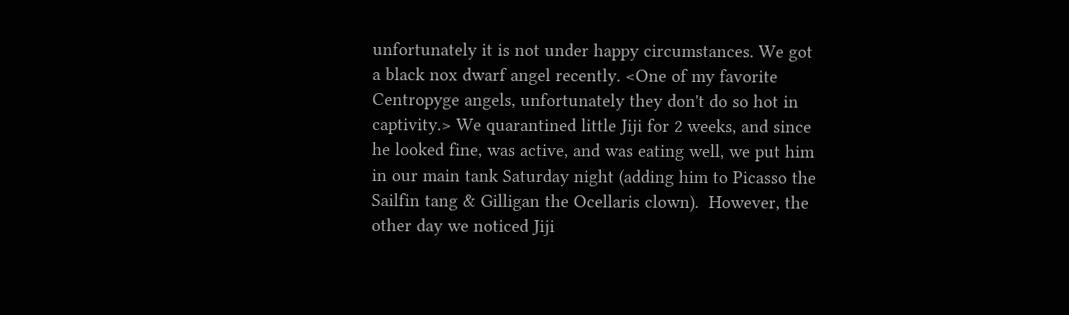unfortunately it is not under happy circumstances. We got a black nox dwarf angel recently. <One of my favorite Centropyge angels, unfortunately they don't do so hot in captivity.> We quarantined little Jiji for 2 weeks, and since he looked fine, was active, and was eating well, we put him in our main tank Saturday night (adding him to Picasso the Sailfin tang & Gilligan the Ocellaris clown).  However, the other day we noticed Jiji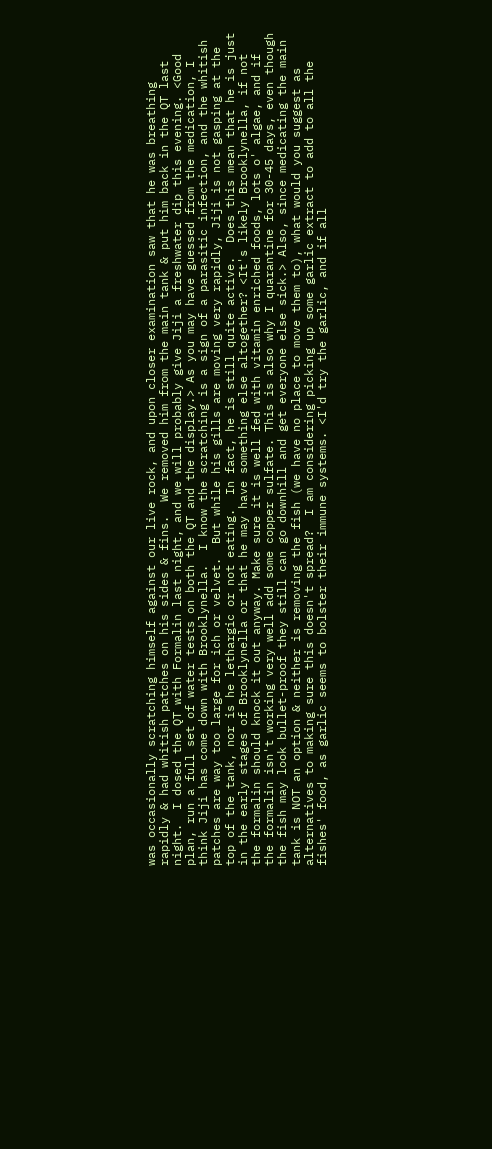was occasionally scratching himself against our live rock, and upon closer examination saw that he was breathing rapidly & had whitish patches on his sides & fins.  We removed him from the main tank & put him back in the QT last night.  I dosed the QT with Formalin last night, and we will probably give Jiji a freshwater dip this evening. <Good plan, run a full set of water tests on both the QT and the display.> As you may have guessed from the medication, I think Jiji has come down with Brooklynella.  I know the scratching is a sign of a parasitic infection, and the whitish patches are way too large for ich or velvet.  But while his gills are moving very rapidly, Jiji is not gasping at the top of the tank, nor is he lethargic or not eating.  In fact, he is still quite active.  Does this mean that he is just in the early stages of Brooklynella or that he may have something else altogether? <It's likely Brooklynella, if not the formalin should knock it out anyway. Make sure it is well fed with vitamin enriched foods, lots o' algae, and if the formalin isn't working very well add some copper sulfate. This is also why I quarantine for 30-45 days, even though the fish may look bullet-proof they still can go downhill and get everyone else sick.> Also, since medicating the main tank is NOT an option & neither is removing the fish (we have no place to move them to), what would you suggest as alternatives to making sure this doesn't spread?  I am considering picking up some garlic extract to add to all the fishes' food, as garlic seems to bolster their immune systems. <I'd try the garlic, and if all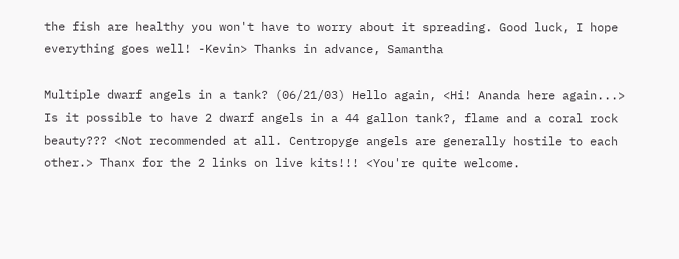the fish are healthy you won't have to worry about it spreading. Good luck, I hope everything goes well! -Kevin> Thanks in advance, Samantha

Multiple dwarf angels in a tank? (06/21/03) Hello again, <Hi! Ananda here again...> Is it possible to have 2 dwarf angels in a 44 gallon tank?, flame and a coral rock beauty??? <Not recommended at all. Centropyge angels are generally hostile to each other.> Thanx for the 2 links on live kits!!! <You're quite welcome.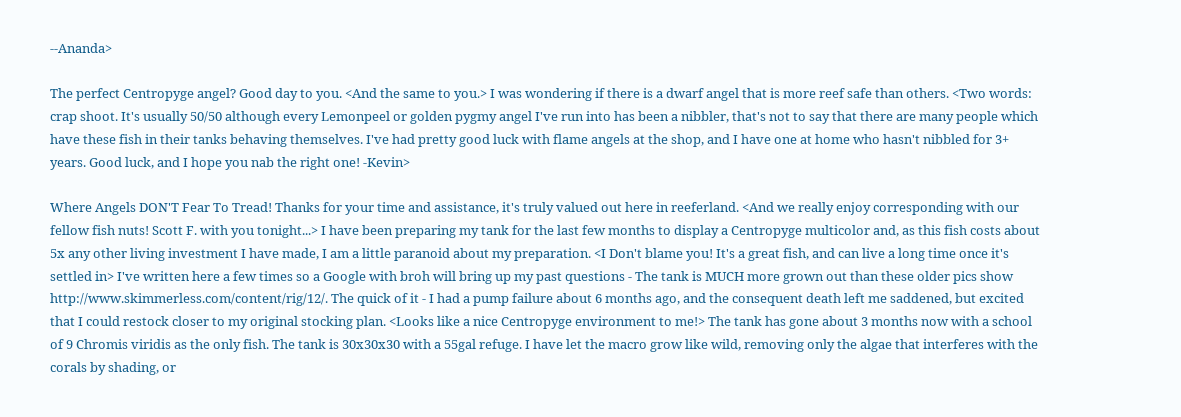--Ananda>

The perfect Centropyge angel? Good day to you. <And the same to you.> I was wondering if there is a dwarf angel that is more reef safe than others. <Two words: crap shoot. It's usually 50/50 although every Lemonpeel or golden pygmy angel I've run into has been a nibbler, that's not to say that there are many people which have these fish in their tanks behaving themselves. I've had pretty good luck with flame angels at the shop, and I have one at home who hasn't nibbled for 3+ years. Good luck, and I hope you nab the right one! -Kevin>

Where Angels DON'T Fear To Tread! Thanks for your time and assistance, it's truly valued out here in reeferland. <And we really enjoy corresponding with our fellow fish nuts! Scott F. with you tonight...> I have been preparing my tank for the last few months to display a Centropyge multicolor and, as this fish costs about 5x any other living investment I have made, I am a little paranoid about my preparation. <I Don't blame you! It's a great fish, and can live a long time once it's settled in> I've written here a few times so a Google with broh will bring up my past questions - The tank is MUCH more grown out than these older pics show http://www.skimmerless.com/content/rig/12/. The quick of it - I had a pump failure about 6 months ago, and the consequent death left me saddened, but excited that I could restock closer to my original stocking plan. <Looks like a nice Centropyge environment to me!> The tank has gone about 3 months now with a school of 9 Chromis viridis as the only fish. The tank is 30x30x30 with a 55gal refuge. I have let the macro grow like wild, removing only the algae that interferes with the corals by shading, or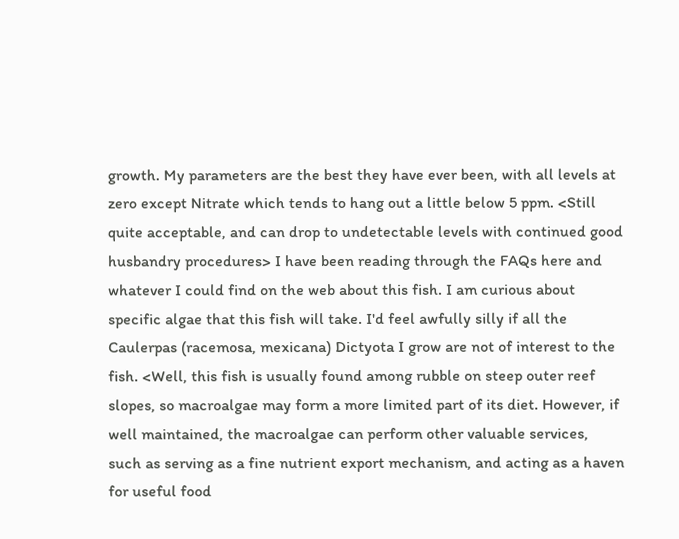growth. My parameters are the best they have ever been, with all levels at zero except Nitrate which tends to hang out a little below 5 ppm. <Still quite acceptable, and can drop to undetectable levels with continued good husbandry procedures> I have been reading through the FAQs here and whatever I could find on the web about this fish. I am curious about specific algae that this fish will take. I'd feel awfully silly if all the Caulerpas (racemosa, mexicana) Dictyota I grow are not of interest to the fish. <Well, this fish is usually found among rubble on steep outer reef slopes, so macroalgae may form a more limited part of its diet. However, if well maintained, the macroalgae can perform other valuable services, such as serving as a fine nutrient export mechanism, and acting as a haven for useful food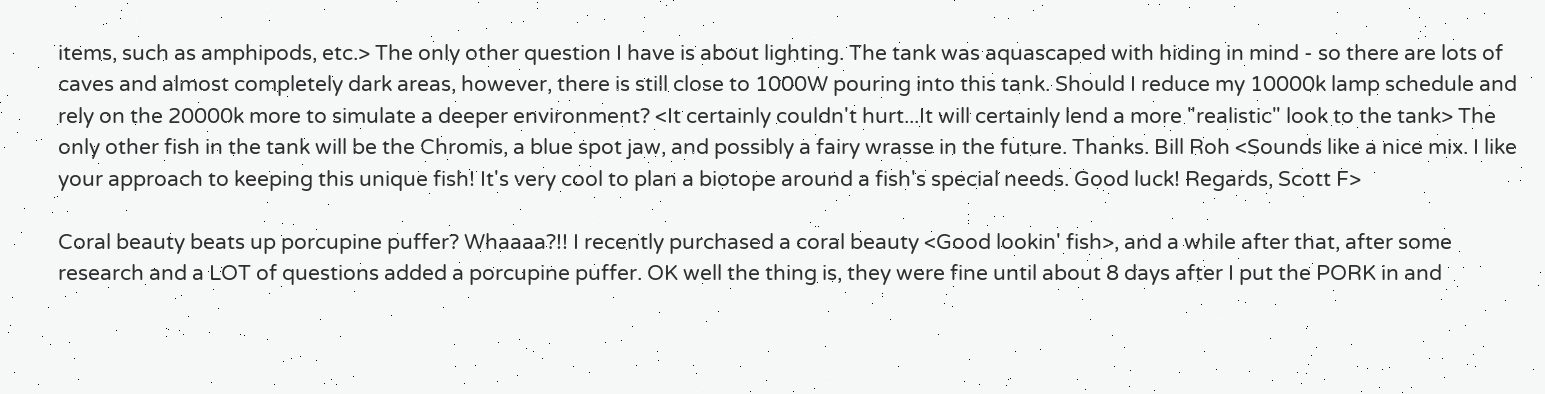items, such as amphipods, etc.> The only other question I have is about lighting. The tank was aquascaped with hiding in mind - so there are lots of caves and almost completely dark areas, however, there is still close to 1000W pouring into this tank. Should I reduce my 10000k lamp schedule and rely on the 20000k more to simulate a deeper environment? <It certainly couldn't hurt...It will certainly lend a more "realistic" look to the tank> The only other fish in the tank will be the Chromis, a blue spot jaw, and possibly a fairy wrasse in the future. Thanks. Bill Roh <Sounds like a nice mix. I like your approach to keeping this unique fish! It's very cool to plan a biotope around a fish's special needs. Good luck! Regards, Scott F>

Coral beauty beats up porcupine puffer? Whaaaa?!! I recently purchased a coral beauty <Good lookin' fish>, and a while after that, after some research and a LOT of questions added a porcupine puffer. OK well the thing is, they were fine until about 8 days after I put the PORK in and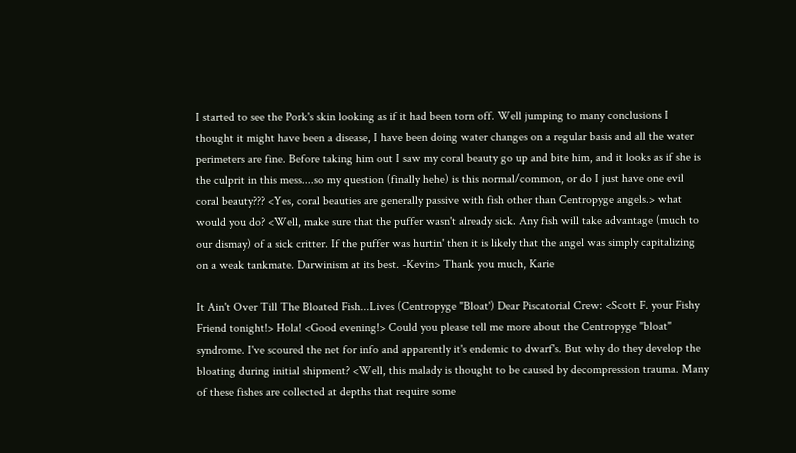I started to see the Pork's skin looking as if it had been torn off. Well jumping to many conclusions I thought it might have been a disease, I have been doing water changes on a regular basis and all the water perimeters are fine. Before taking him out I saw my coral beauty go up and bite him, and it looks as if she is the culprit in this mess....so my question (finally hehe) is this normal/common, or do I just have one evil coral beauty??? <Yes, coral beauties are generally passive with fish other than Centropyge angels.> what would you do? <Well, make sure that the puffer wasn't already sick. Any fish will take advantage (much to our dismay) of a sick critter. If the puffer was hurtin' then it is likely that the angel was simply capitalizing on a weak tankmate. Darwinism at its best. -Kevin> Thank you much, Karie

It Ain't Over Till The Bloated Fish...Lives (Centropyge "Bloat') Dear Piscatorial Crew: <Scott F. your Fishy Friend tonight!> Hola! <Good evening!> Could you please tell me more about the Centropyge "bloat" syndrome. I've scoured the net for info and apparently it's endemic to dwarf's. But why do they develop the bloating during initial shipment? <Well, this malady is thought to be caused by decompression trauma. Many of these fishes are collected at depths that require some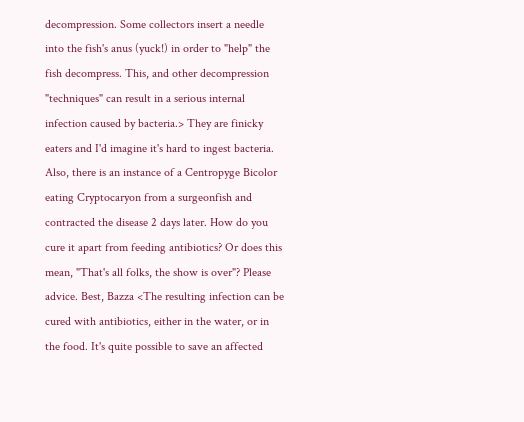decompression. Some collectors insert a needle into the fish's anus (yuck!) in order to "help" the fish decompress. This, and other decompression "techniques" can result in a serious internal infection caused by bacteria.> They are finicky eaters and I'd imagine it's hard to ingest bacteria. Also, there is an instance of a Centropyge Bicolor eating Cryptocaryon from a surgeonfish and contracted the disease 2 days later. How do you cure it apart from feeding antibiotics? Or does this mean, "That's all folks, the show is over"? Please advice. Best, Bazza <The resulting infection can be cured with antibiotics, either in the water, or in the food. It's quite possible to save an affected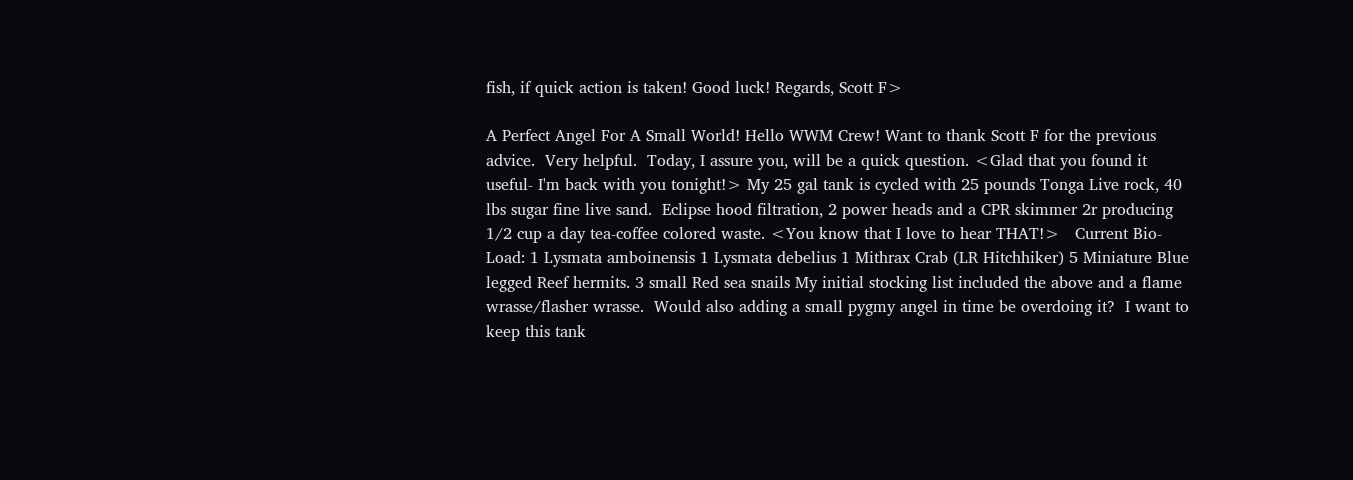fish, if quick action is taken! Good luck! Regards, Scott F>

A Perfect Angel For A Small World! Hello WWM Crew! Want to thank Scott F for the previous advice.  Very helpful.  Today, I assure you, will be a quick question. <Glad that you found it useful- I'm back with you tonight!> My 25 gal tank is cycled with 25 pounds Tonga Live rock, 40 lbs sugar fine live sand.  Eclipse hood filtration, 2 power heads and a CPR skimmer 2r producing 1/2 cup a day tea-coffee colored waste. <You know that I love to hear THAT!>   Current Bio-Load: 1 Lysmata amboinensis 1 Lysmata debelius 1 Mithrax Crab (LR Hitchhiker) 5 Miniature Blue legged Reef hermits. 3 small Red sea snails My initial stocking list included the above and a flame wrasse/flasher wrasse.  Would also adding a small pygmy angel in time be overdoing it?  I want to keep this tank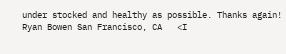under stocked and healthy as possible. Thanks again! Ryan Bowen San Francisco, CA   <I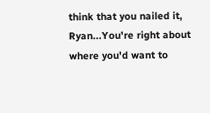think that you nailed it, Ryan...You're right about where you'd want to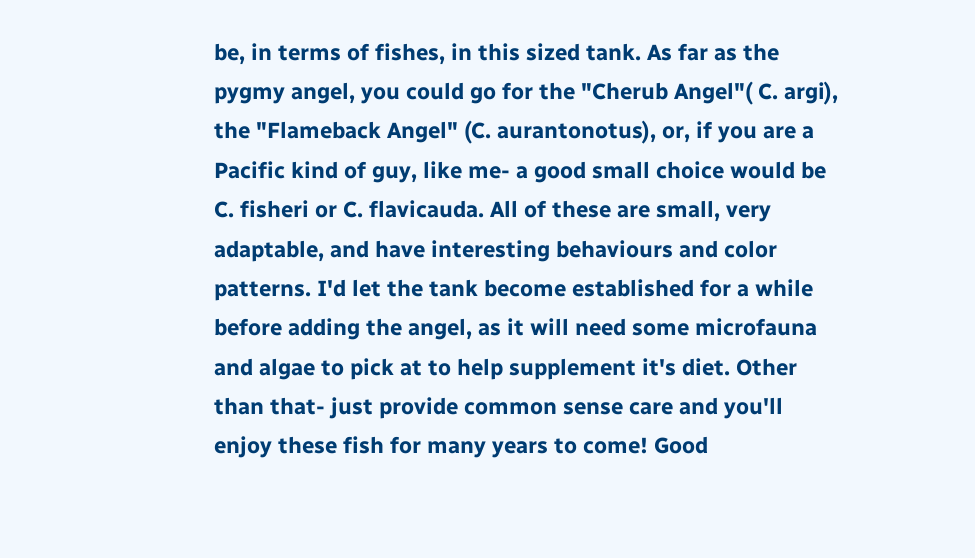be, in terms of fishes, in this sized tank. As far as the pygmy angel, you could go for the "Cherub Angel"( C. argi), the "Flameback Angel" (C. aurantonotus), or, if you are a Pacific kind of guy, like me- a good small choice would be C. fisheri or C. flavicauda. All of these are small, very adaptable, and have interesting behaviours and color patterns. I'd let the tank become established for a while before adding the angel, as it will need some microfauna and algae to pick at to help supplement it's diet. Other than that- just provide common sense care and you'll enjoy these fish for many years to come! Good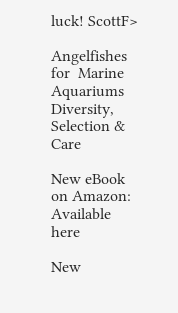luck! ScottF>

Angelfishes for  Marine Aquariums
Diversity, Selection & Care

New eBook on Amazon: Available here

New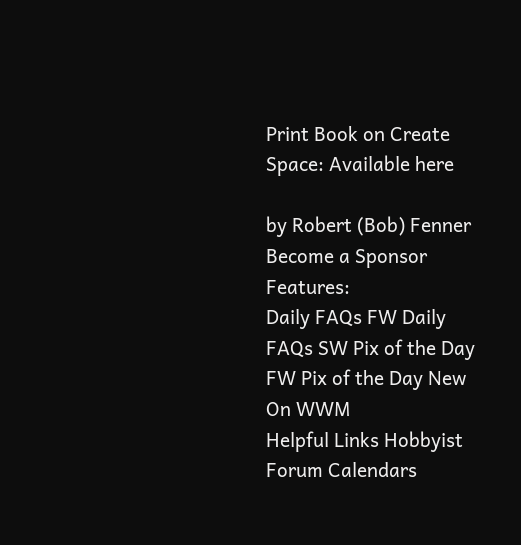Print Book on Create Space: Available here

by Robert (Bob) Fenner
Become a Sponsor Features:
Daily FAQs FW Daily FAQs SW Pix of the Day FW Pix of the Day New On WWM
Helpful Links Hobbyist Forum Calendars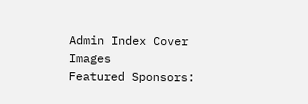Admin Index Cover Images
Featured Sponsors: